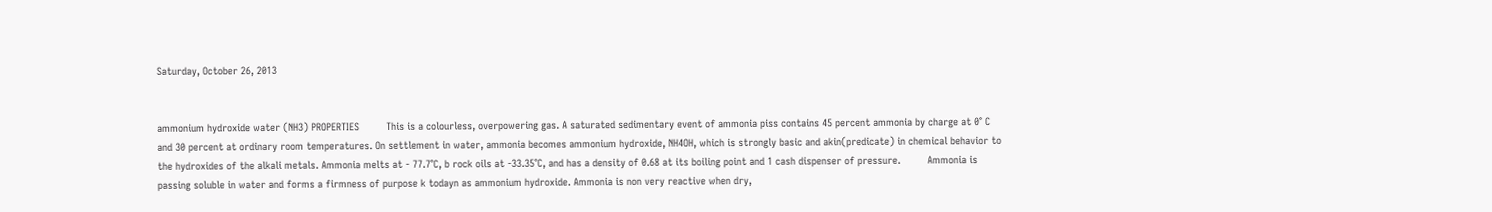Saturday, October 26, 2013


ammonium hydroxide water (NH3) PROPERTIES         This is a colourless, overpowering gas. A saturated sedimentary event of ammonia piss contains 45 percent ammonia by charge at 0° C and 30 percent at ordinary room temperatures. On settlement in water, ammonia becomes ammonium hydroxide, NH4OH, which is strongly basic and akin(predicate) in chemical behavior to the hydroxides of the alkali metals. Ammonia melts at - 77.7°C, b rock oils at -33.35°C, and has a density of 0.68 at its boiling point and 1 cash dispenser of pressure.         Ammonia is passing soluble in water and forms a firmness of purpose k todayn as ammonium hydroxide. Ammonia is non very reactive when dry,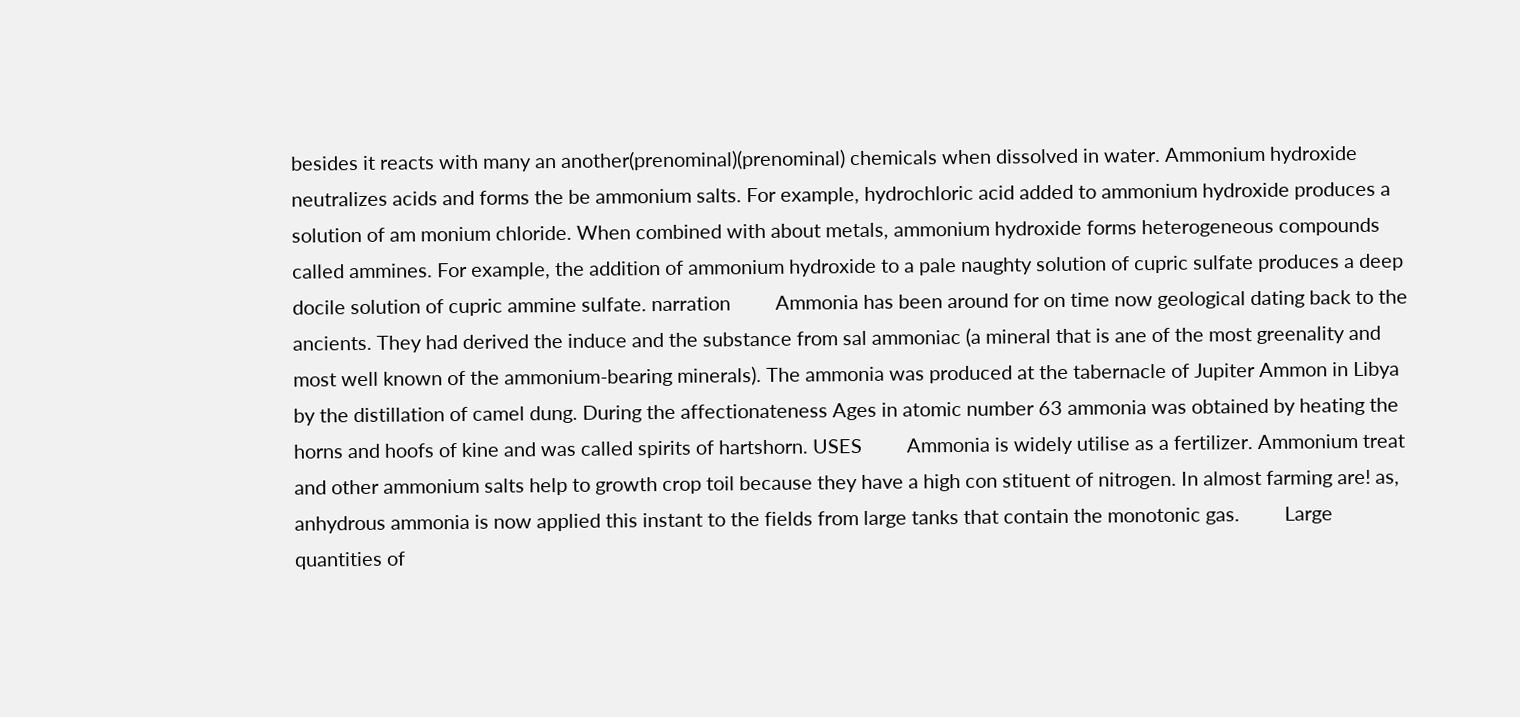besides it reacts with many an another(prenominal)(prenominal) chemicals when dissolved in water. Ammonium hydroxide neutralizes acids and forms the be ammonium salts. For example, hydrochloric acid added to ammonium hydroxide produces a solution of am monium chloride. When combined with about metals, ammonium hydroxide forms heterogeneous compounds called ammines. For example, the addition of ammonium hydroxide to a pale naughty solution of cupric sulfate produces a deep docile solution of cupric ammine sulfate. narration         Ammonia has been around for on time now geological dating back to the ancients. They had derived the induce and the substance from sal ammoniac (a mineral that is ane of the most greenality and most well known of the ammonium-bearing minerals). The ammonia was produced at the tabernacle of Jupiter Ammon in Libya by the distillation of camel dung. During the affectionateness Ages in atomic number 63 ammonia was obtained by heating the horns and hoofs of kine and was called spirits of hartshorn. USES         Ammonia is widely utilise as a fertilizer. Ammonium treat and other ammonium salts help to growth crop toil because they have a high con stituent of nitrogen. In almost farming are! as, anhydrous ammonia is now applied this instant to the fields from large tanks that contain the monotonic gas.         Large quantities of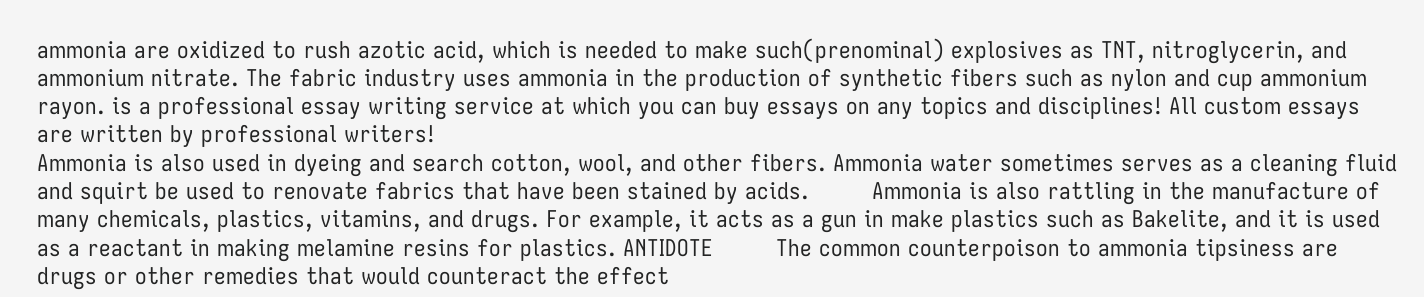ammonia are oxidized to rush azotic acid, which is needed to make such(prenominal) explosives as TNT, nitroglycerin, and ammonium nitrate. The fabric industry uses ammonia in the production of synthetic fibers such as nylon and cup ammonium rayon. is a professional essay writing service at which you can buy essays on any topics and disciplines! All custom essays are written by professional writers!
Ammonia is also used in dyeing and search cotton, wool, and other fibers. Ammonia water sometimes serves as a cleaning fluid and squirt be used to renovate fabrics that have been stained by acids.         Ammonia is also rattling in the manufacture of many chemicals, plastics, vitamins, and drugs. For example, it acts as a gun in make plastics such as Bakelite, and it is used as a reactant in making melamine resins for plastics. ANTIDOTE         The common counterpoison to ammonia tipsiness are drugs or other remedies that would counteract the effect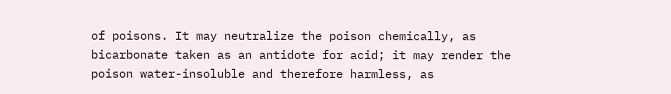of poisons. It may neutralize the poison chemically, as bicarbonate taken as an antidote for acid; it may render the poison water-insoluble and therefore harmless, as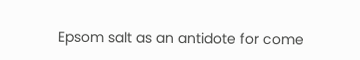Epsom salt as an antidote for come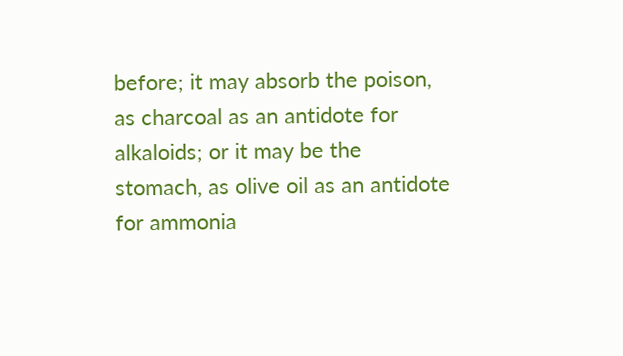before; it may absorb the poison, as charcoal as an antidote for alkaloids; or it may be the stomach, as olive oil as an antidote for ammonia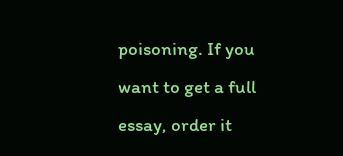poisoning. If you want to get a full essay, order it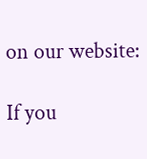on our website:

If you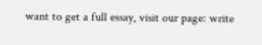want to get a full essay, visit our page: write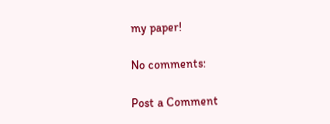my paper!

No comments:

Post a Comment